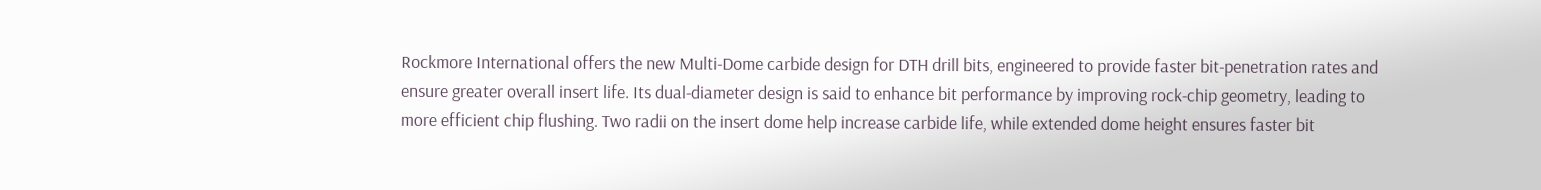Rockmore International offers the new Multi-Dome carbide design for DTH drill bits, engineered to provide faster bit-penetration rates and ensure greater overall insert life. Its dual-diameter design is said to enhance bit performance by improving rock-chip geometry, leading to more efficient chip flushing. Two radii on the insert dome help increase carbide life, while extended dome height ensures faster bit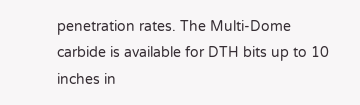penetration rates. The Multi-Dome carbide is available for DTH bits up to 10 inches in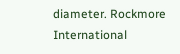diameter. Rockmore International